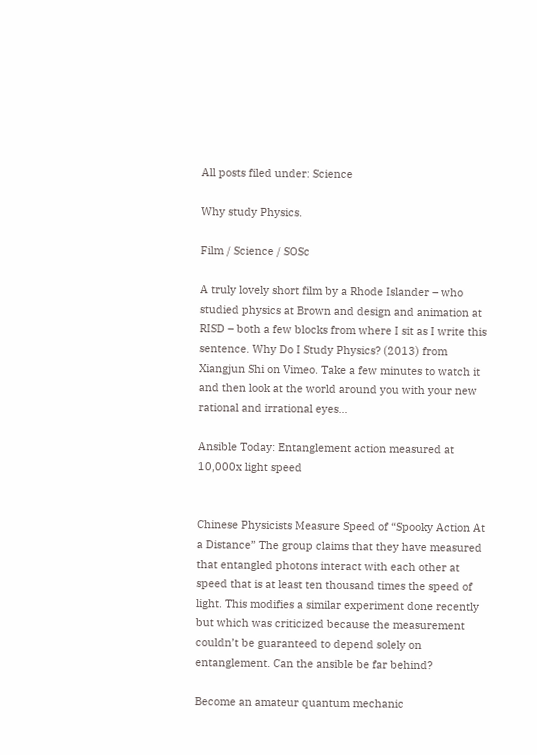All posts filed under: Science

Why study Physics.

Film / Science / SOSc

A truly lovely short film by a Rhode Islander – who studied physics at Brown and design and animation at RISD – both a few blocks from where I sit as I write this sentence. Why Do I Study Physics? (2013) from Xiangjun Shi on Vimeo. Take a few minutes to watch it and then look at the world around you with your new rational and irrational eyes…

Ansible Today: Entanglement action measured at 10,000x light speed


Chinese Physicists Measure Speed of “Spooky Action At a Distance” The group claims that they have measured that entangled photons interact with each other at speed that is at least ten thousand times the speed of light. This modifies a similar experiment done recently but which was criticized because the measurement couldn’t be guaranteed to depend solely on entanglement. Can the ansible be far behind?

Become an amateur quantum mechanic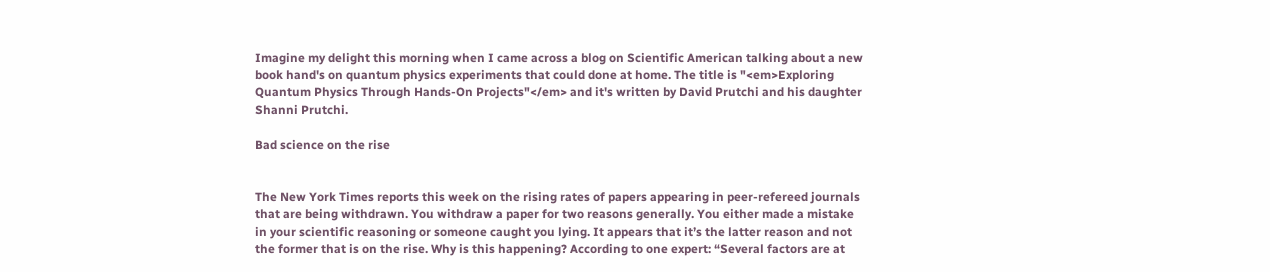Imagine my delight this morning when I came across a blog on Scientific American talking about a new book hand's on quantum physics experiments that could done at home. The title is "<em>Exploring Quantum Physics Through Hands-On Projects"</em> and it's written by David Prutchi and his daughter Shanni Prutchi.

Bad science on the rise


The New York Times reports this week on the rising rates of papers appearing in peer-refereed journals that are being withdrawn. You withdraw a paper for two reasons generally. You either made a mistake in your scientific reasoning or someone caught you lying. It appears that it’s the latter reason and not the former that is on the rise. Why is this happening? According to one expert: “Several factors are at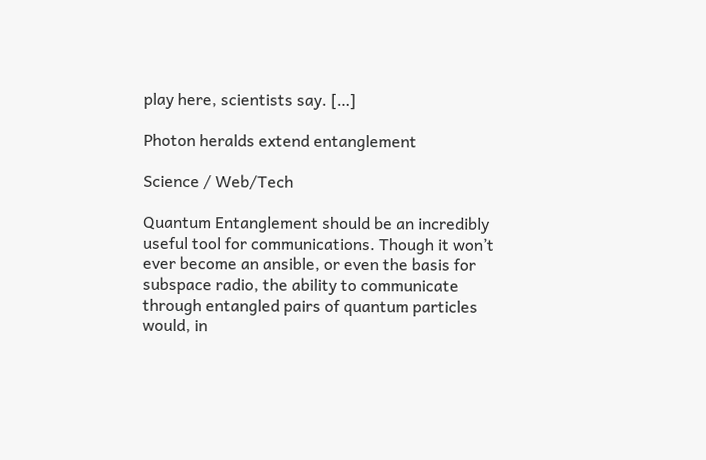play here, scientists say. […]

Photon heralds extend entanglement

Science / Web/Tech

Quantum Entanglement should be an incredibly useful tool for communications. Though it won’t ever become an ansible, or even the basis for subspace radio, the ability to communicate through entangled pairs of quantum particles would, in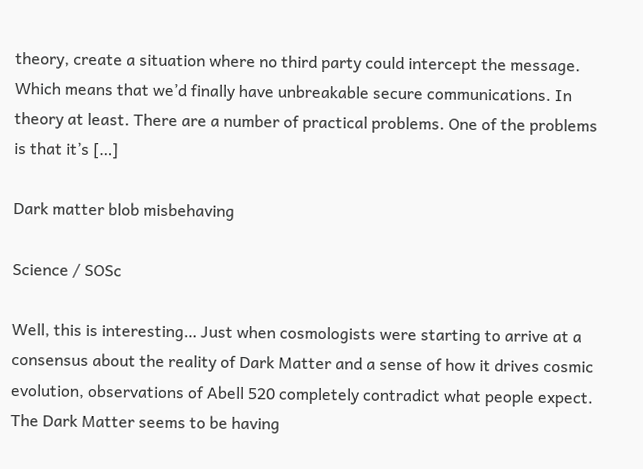theory, create a situation where no third party could intercept the message. Which means that we’d finally have unbreakable secure communications. In theory at least. There are a number of practical problems. One of the problems is that it’s […]

Dark matter blob misbehaving

Science / SOSc

Well, this is interesting… Just when cosmologists were starting to arrive at a consensus about the reality of Dark Matter and a sense of how it drives cosmic evolution, observations of Abell 520 completely contradict what people expect. The Dark Matter seems to be having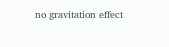no gravitation effect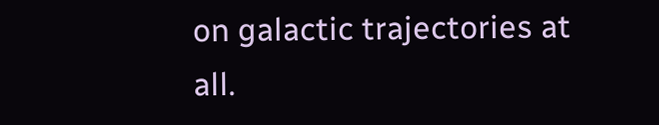on galactic trajectories at all.